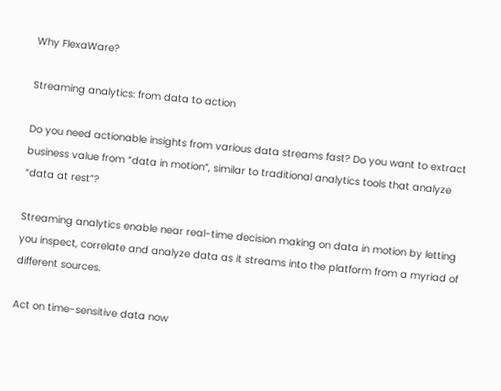Why FlexaWare?

Streaming analytics: from data to action

Do you need actionable insights from various data streams fast? Do you want to extract business value from “data in motion”, similar to traditional analytics tools that analyze “data at rest”?

Streaming analytics enable near real-time decision making on data in motion by letting you inspect, correlate and analyze data as it streams into the platform from a myriad of different sources.

Act on time-sensitive data now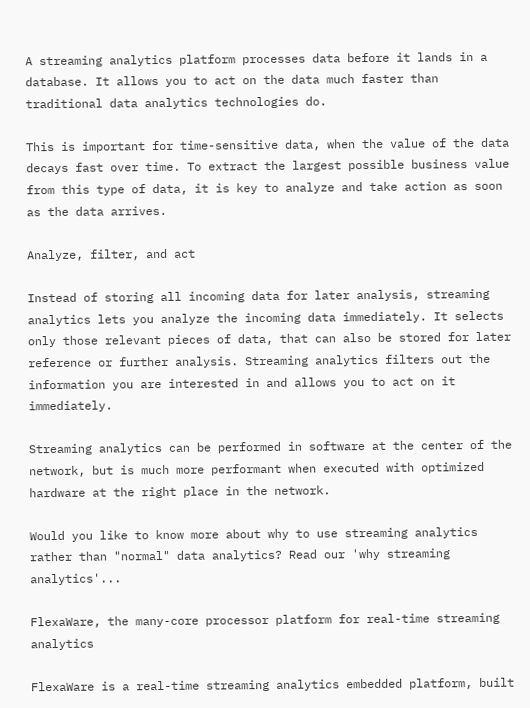A streaming analytics platform processes data before it lands in a database. It allows you to act on the data much faster than traditional data analytics technologies do.

This is important for time-sensitive data, when the value of the data decays fast over time. To extract the largest possible business value from this type of data, it is key to analyze and take action as soon as the data arrives.

Analyze, filter, and act

Instead of storing all incoming data for later analysis, streaming analytics lets you analyze the incoming data immediately. It selects only those relevant pieces of data, that can also be stored for later reference or further analysis. Streaming analytics filters out the information you are interested in and allows you to act on it immediately.

Streaming analytics can be performed in software at the center of the network, but is much more performant when executed with optimized hardware at the right place in the network.

Would you like to know more about why to use streaming analytics rather than "normal" data analytics? Read our 'why streaming analytics'...

FlexaWare, the many-core processor platform for real-time streaming analytics

FlexaWare is a real-time streaming analytics embedded platform, built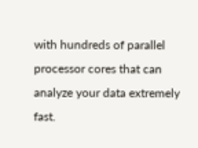with hundreds of parallel processor cores that can analyze your data extremely fast.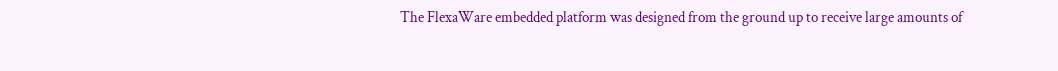The FlexaWare embedded platform was designed from the ground up to receive large amounts of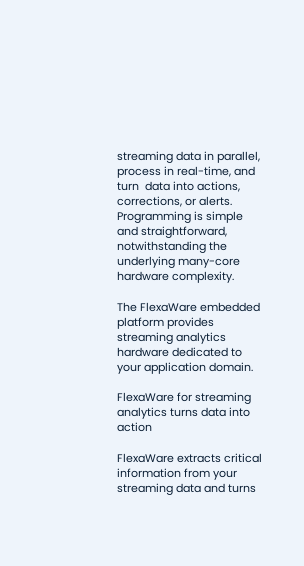streaming data in parallel, process in real-time, and turn  data into actions, corrections, or alerts. Programming is simple and straightforward, notwithstanding the underlying many-core hardware complexity.

The FlexaWare embedded platform provides streaming analytics hardware dedicated to your application domain.

FlexaWare for streaming analytics turns data into action

FlexaWare extracts critical information from your streaming data and turns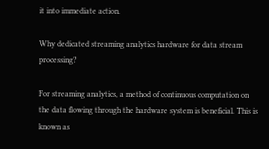it into immediate action.

Why dedicated streaming analytics hardware for data stream processing?

For streaming analytics, a method of continuous computation on the data flowing through the hardware system is beneficial. This is known as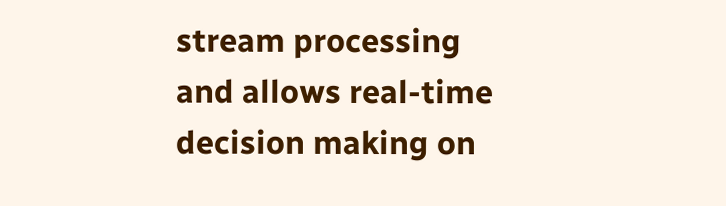stream processing and allows real-time decision making on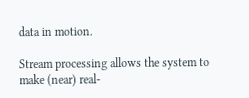data in motion.

Stream processing allows the system to make (near) real-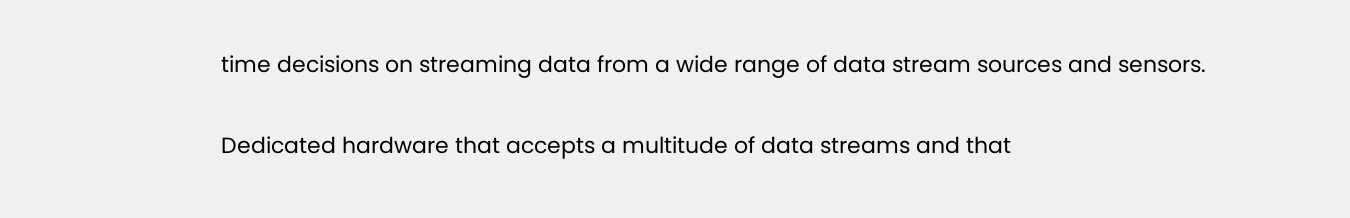time decisions on streaming data from a wide range of data stream sources and sensors.

Dedicated hardware that accepts a multitude of data streams and that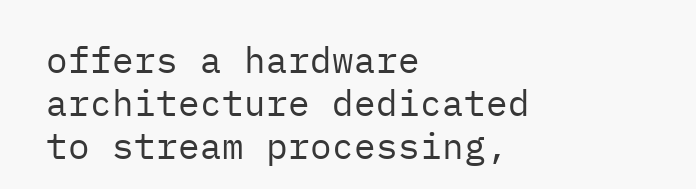offers a hardware architecture dedicated to stream processing,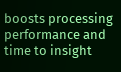boosts processing performance and time to insight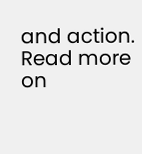and action. Read more on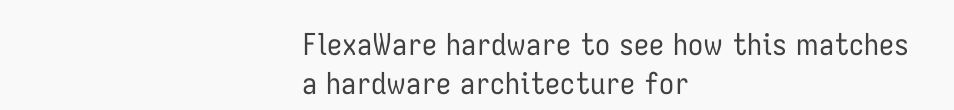FlexaWare hardware to see how this matches a hardware architecture for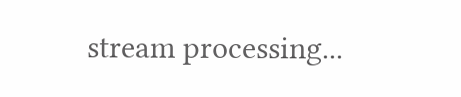stream processing...